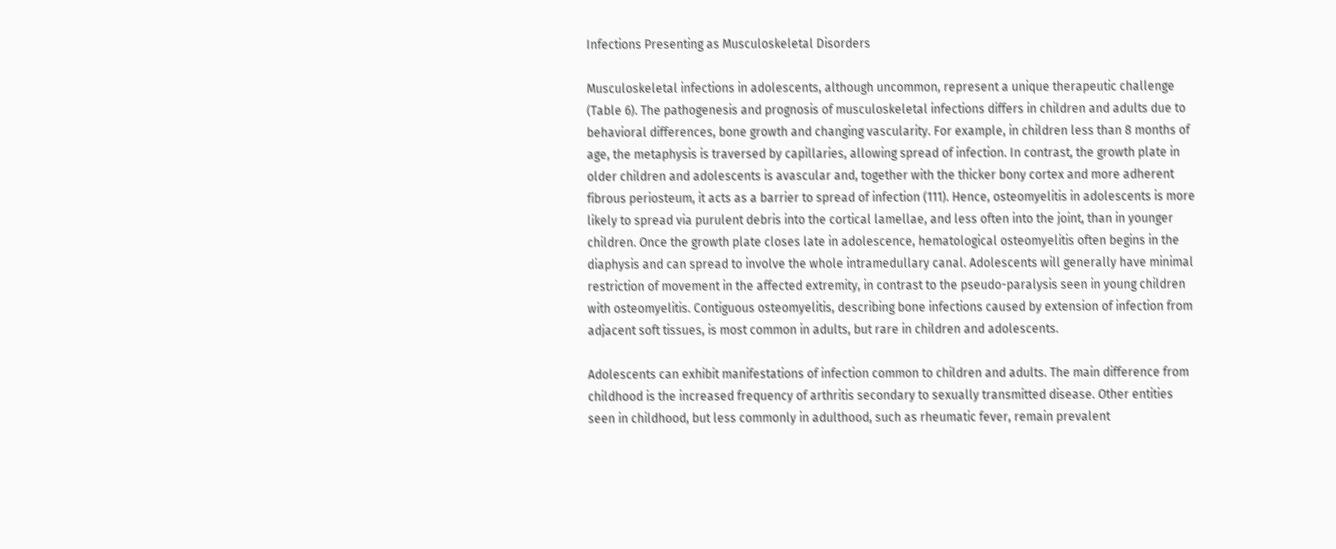Infections Presenting as Musculoskeletal Disorders

Musculoskeletal infections in adolescents, although uncommon, represent a unique therapeutic challenge (Table 6). The pathogenesis and prognosis of musculoskeletal infections differs in children and adults due to behavioral differences, bone growth and changing vascularity. For example, in children less than 8 months of age, the metaphysis is traversed by capillaries, allowing spread of infection. In contrast, the growth plate in older children and adolescents is avascular and, together with the thicker bony cortex and more adherent fibrous periosteum, it acts as a barrier to spread of infection (111). Hence, osteomyelitis in adolescents is more likely to spread via purulent debris into the cortical lamellae, and less often into the joint, than in younger children. Once the growth plate closes late in adolescence, hematological osteomyelitis often begins in the diaphysis and can spread to involve the whole intramedullary canal. Adolescents will generally have minimal restriction of movement in the affected extremity, in contrast to the pseudo-paralysis seen in young children with osteomyelitis. Contiguous osteomyelitis, describing bone infections caused by extension of infection from adjacent soft tissues, is most common in adults, but rare in children and adolescents.

Adolescents can exhibit manifestations of infection common to children and adults. The main difference from childhood is the increased frequency of arthritis secondary to sexually transmitted disease. Other entities seen in childhood, but less commonly in adulthood, such as rheumatic fever, remain prevalent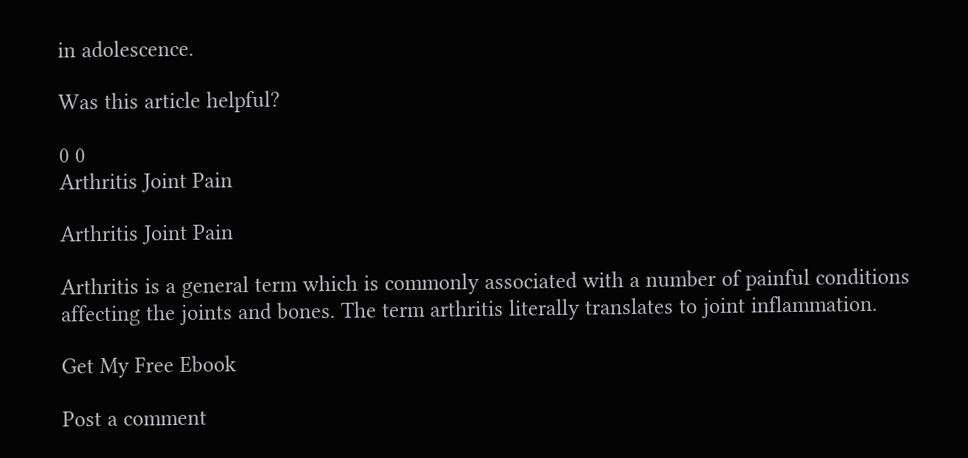in adolescence.

Was this article helpful?

0 0
Arthritis Joint Pain

Arthritis Joint Pain

Arthritis is a general term which is commonly associated with a number of painful conditions affecting the joints and bones. The term arthritis literally translates to joint inflammation.

Get My Free Ebook

Post a comment